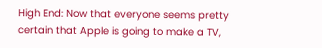High End: Now that everyone seems pretty certain that Apple is going to make a TV,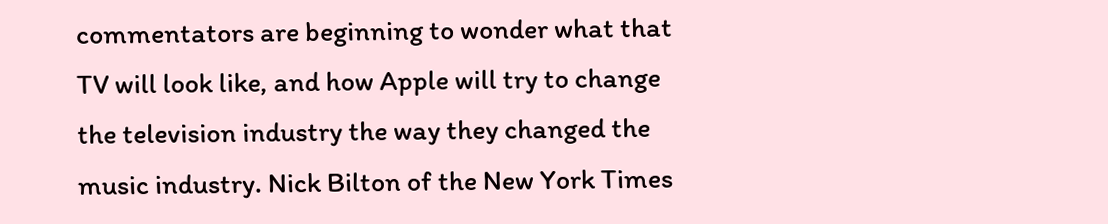commentators are beginning to wonder what that TV will look like, and how Apple will try to change the television industry the way they changed the music industry. Nick Bilton of the New York Times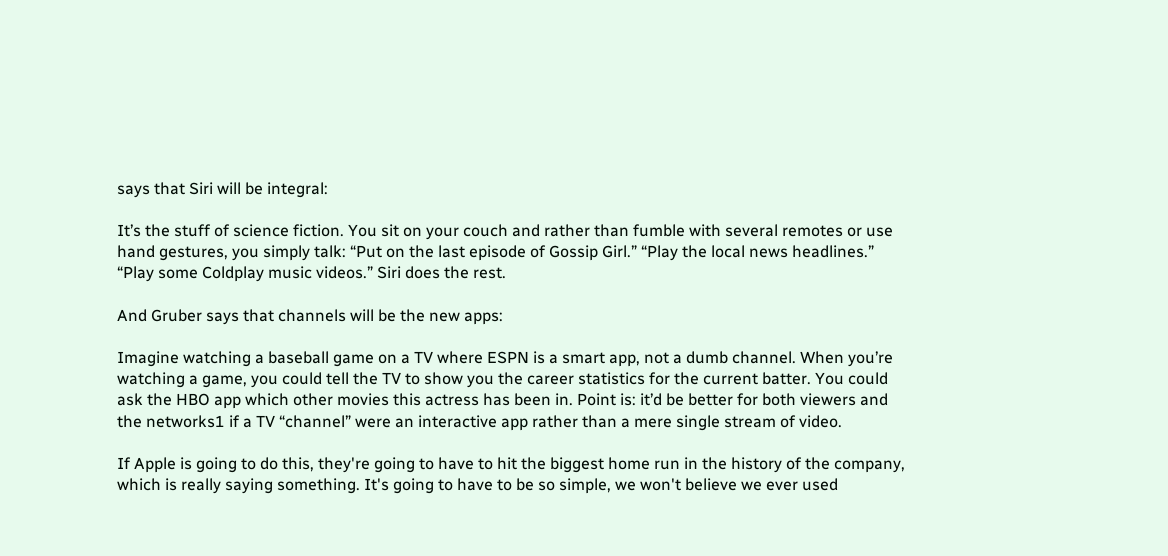says that Siri will be integral:

It’s the stuff of science fiction. You sit on your couch and rather than fumble with several remotes or use hand gestures, you simply talk: “Put on the last episode of Gossip Girl.” “Play the local news headlines.” “Play some Coldplay music videos.” Siri does the rest.

And Gruber says that channels will be the new apps:

Imagine watching a baseball game on a TV where ESPN is a smart app, not a dumb channel. When you’re watching a game, you could tell the TV to show you the career statistics for the current batter. You could ask the HBO app which other movies this actress has been in. Point is: it’d be better for both viewers and the networks1 if a TV “channel” were an interactive app rather than a mere single stream of video.

If Apple is going to do this, they're going to have to hit the biggest home run in the history of the company, which is really saying something. It's going to have to be so simple, we won't believe we ever used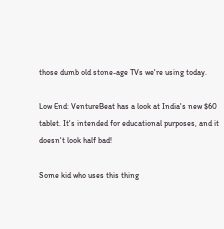those dumb old stone-age TVs we're using today.

Low End: VentureBeat has a look at India's new $60 tablet. It's intended for educational purposes, and it doesn't look half bad!

Some kid who uses this thing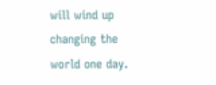will wind up changing the world one day.